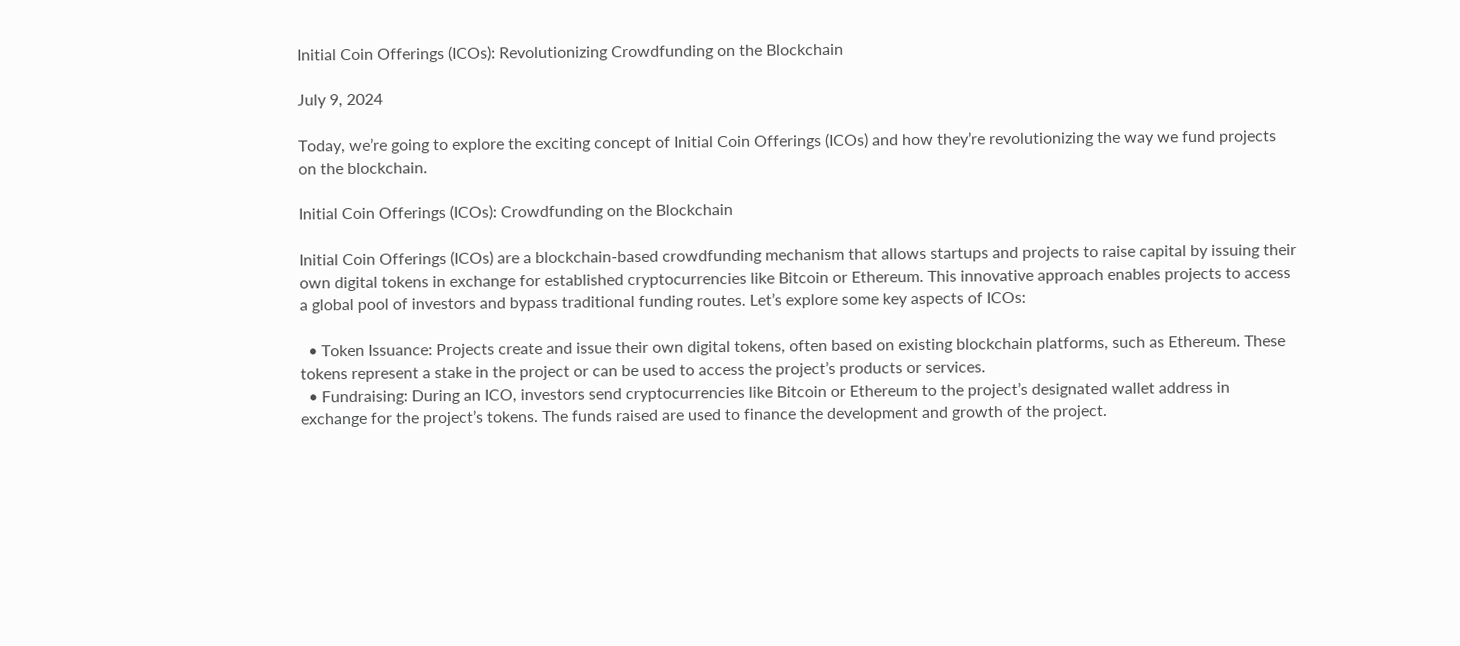Initial Coin Offerings (ICOs): Revolutionizing Crowdfunding on the Blockchain

July 9, 2024

Today, we’re going to explore the exciting concept of Initial Coin Offerings (ICOs) and how they’re revolutionizing the way we fund projects on the blockchain.

Initial Coin Offerings (ICOs): Crowdfunding on the Blockchain

Initial Coin Offerings (ICOs) are a blockchain-based crowdfunding mechanism that allows startups and projects to raise capital by issuing their own digital tokens in exchange for established cryptocurrencies like Bitcoin or Ethereum. This innovative approach enables projects to access a global pool of investors and bypass traditional funding routes. Let’s explore some key aspects of ICOs:

  • Token Issuance: Projects create and issue their own digital tokens, often based on existing blockchain platforms, such as Ethereum. These tokens represent a stake in the project or can be used to access the project’s products or services.
  • Fundraising: During an ICO, investors send cryptocurrencies like Bitcoin or Ethereum to the project’s designated wallet address in exchange for the project’s tokens. The funds raised are used to finance the development and growth of the project.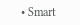• Smart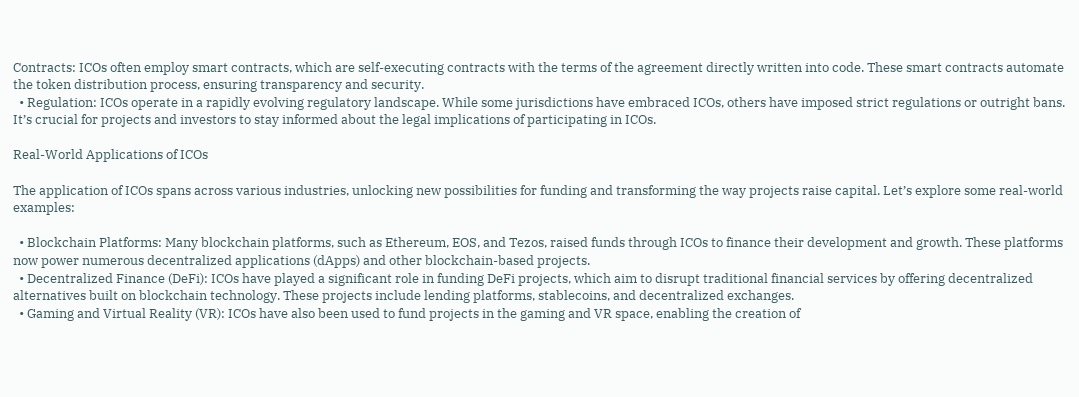Contracts: ICOs often employ smart contracts, which are self-executing contracts with the terms of the agreement directly written into code. These smart contracts automate the token distribution process, ensuring transparency and security.
  • Regulation: ICOs operate in a rapidly evolving regulatory landscape. While some jurisdictions have embraced ICOs, others have imposed strict regulations or outright bans. It’s crucial for projects and investors to stay informed about the legal implications of participating in ICOs.

Real-World Applications of ICOs

The application of ICOs spans across various industries, unlocking new possibilities for funding and transforming the way projects raise capital. Let’s explore some real-world examples:

  • Blockchain Platforms: Many blockchain platforms, such as Ethereum, EOS, and Tezos, raised funds through ICOs to finance their development and growth. These platforms now power numerous decentralized applications (dApps) and other blockchain-based projects.
  • Decentralized Finance (DeFi): ICOs have played a significant role in funding DeFi projects, which aim to disrupt traditional financial services by offering decentralized alternatives built on blockchain technology. These projects include lending platforms, stablecoins, and decentralized exchanges.
  • Gaming and Virtual Reality (VR): ICOs have also been used to fund projects in the gaming and VR space, enabling the creation of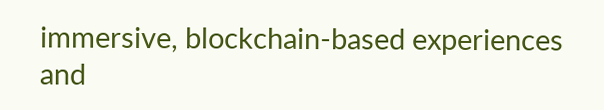immersive, blockchain-based experiences and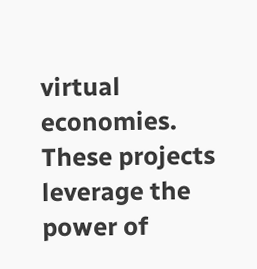virtual economies. These projects leverage the power of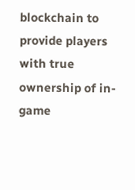blockchain to provide players with true ownership of in-game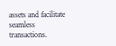assets and facilitate seamless transactions.